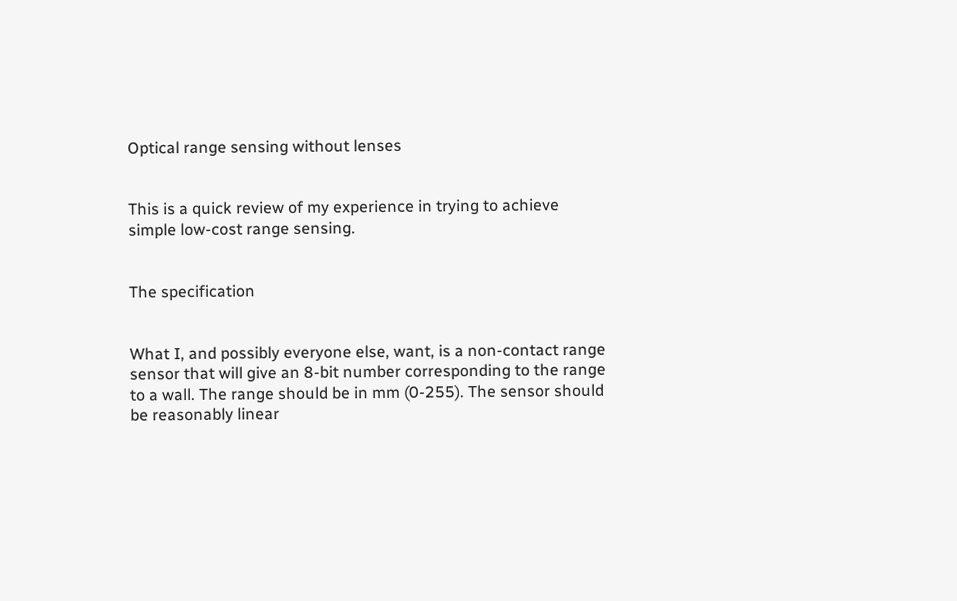Optical range sensing without lenses


This is a quick review of my experience in trying to achieve simple low-cost range sensing.


The specification


What I, and possibly everyone else, want, is a non-contact range sensor that will give an 8-bit number corresponding to the range to a wall. The range should be in mm (0-255). The sensor should be reasonably linear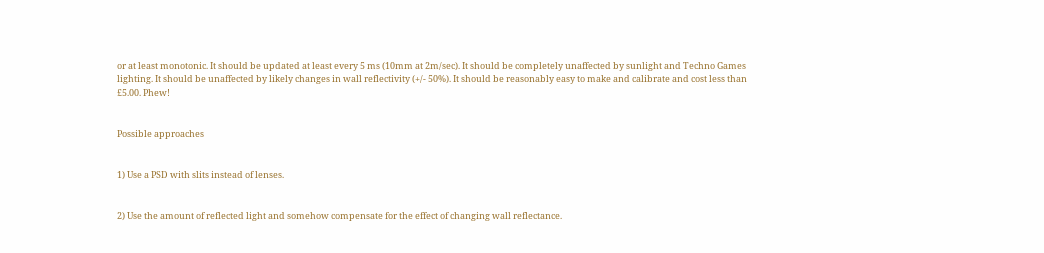or at least monotonic. It should be updated at least every 5 ms (10mm at 2m/sec). It should be completely unaffected by sunlight and Techno Games lighting. It should be unaffected by likely changes in wall reflectivity (+/- 50%). It should be reasonably easy to make and calibrate and cost less than £5.00. Phew!


Possible approaches


1) Use a PSD with slits instead of lenses.


2) Use the amount of reflected light and somehow compensate for the effect of changing wall reflectance.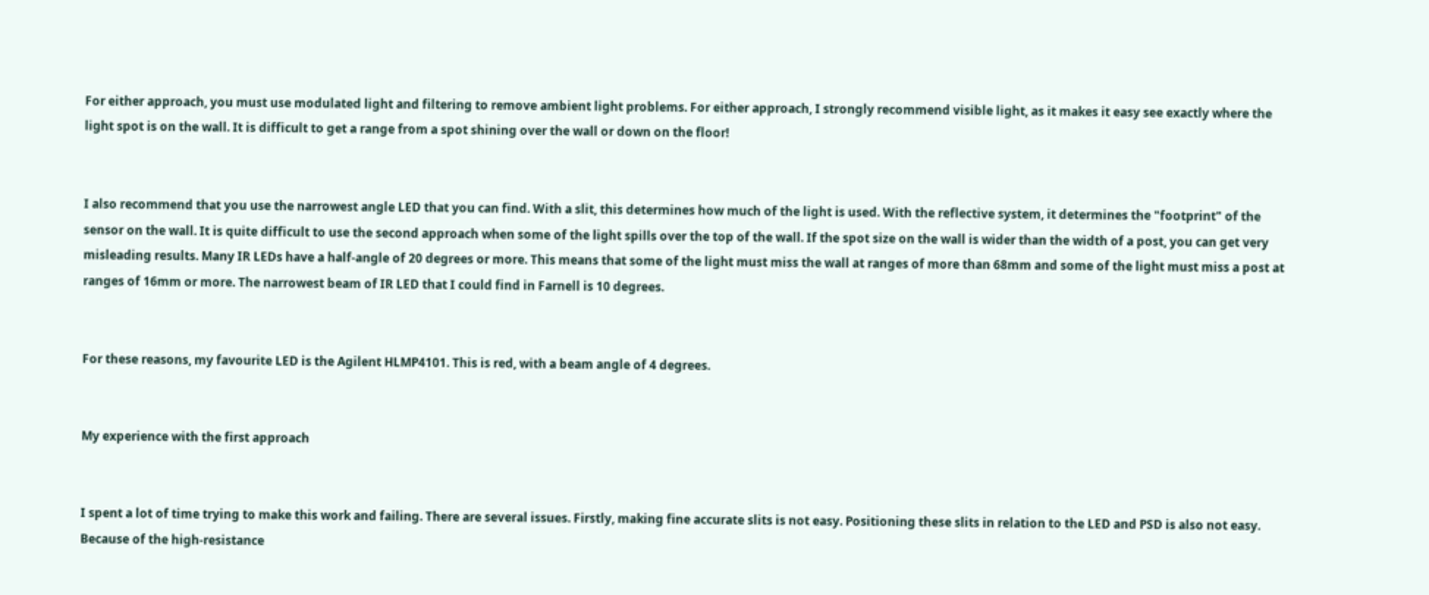For either approach, you must use modulated light and filtering to remove ambient light problems. For either approach, I strongly recommend visible light, as it makes it easy see exactly where the light spot is on the wall. It is difficult to get a range from a spot shining over the wall or down on the floor!


I also recommend that you use the narrowest angle LED that you can find. With a slit, this determines how much of the light is used. With the reflective system, it determines the "footprint" of the sensor on the wall. It is quite difficult to use the second approach when some of the light spills over the top of the wall. If the spot size on the wall is wider than the width of a post, you can get very misleading results. Many IR LEDs have a half-angle of 20 degrees or more. This means that some of the light must miss the wall at ranges of more than 68mm and some of the light must miss a post at ranges of 16mm or more. The narrowest beam of IR LED that I could find in Farnell is 10 degrees.


For these reasons, my favourite LED is the Agilent HLMP4101. This is red, with a beam angle of 4 degrees.


My experience with the first approach


I spent a lot of time trying to make this work and failing. There are several issues. Firstly, making fine accurate slits is not easy. Positioning these slits in relation to the LED and PSD is also not easy. Because of the high-resistance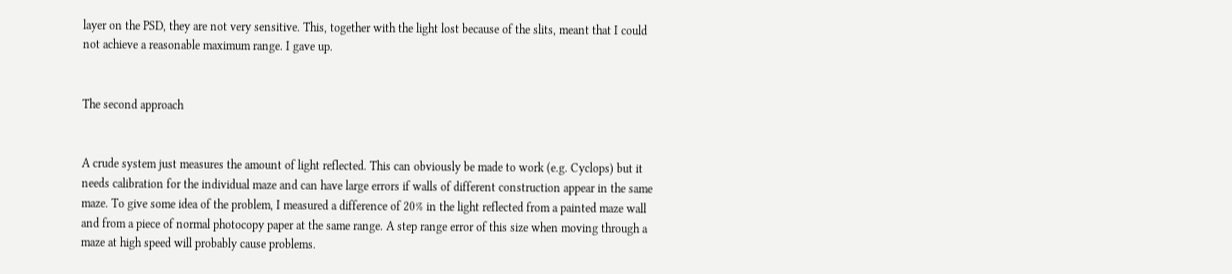layer on the PSD, they are not very sensitive. This, together with the light lost because of the slits, meant that I could not achieve a reasonable maximum range. I gave up.


The second approach


A crude system just measures the amount of light reflected. This can obviously be made to work (e.g. Cyclops) but it needs calibration for the individual maze and can have large errors if walls of different construction appear in the same maze. To give some idea of the problem, I measured a difference of 20% in the light reflected from a painted maze wall and from a piece of normal photocopy paper at the same range. A step range error of this size when moving through a maze at high speed will probably cause problems.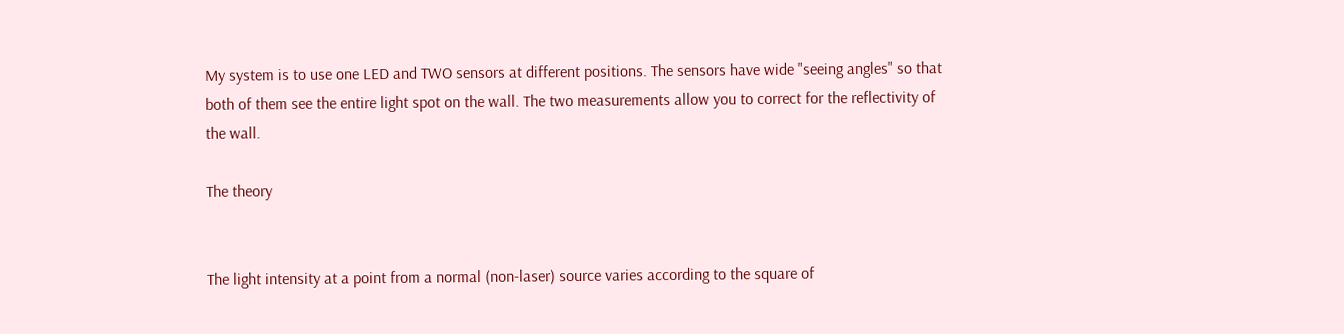My system is to use one LED and TWO sensors at different positions. The sensors have wide "seeing angles" so that both of them see the entire light spot on the wall. The two measurements allow you to correct for the reflectivity of the wall.

The theory


The light intensity at a point from a normal (non-laser) source varies according to the square of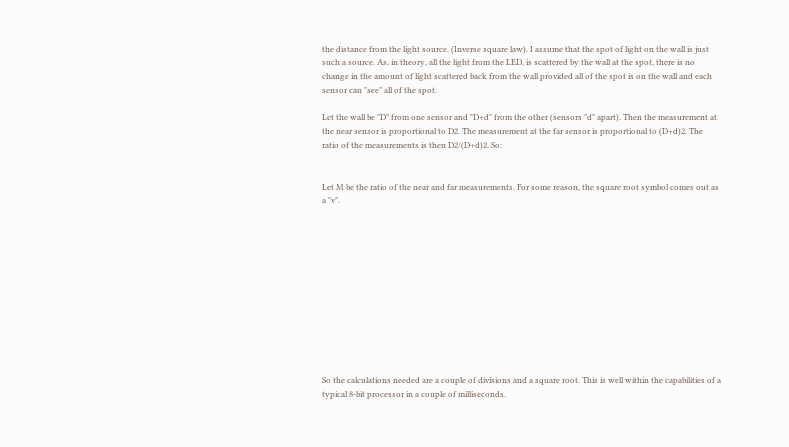the distance from the light source. (Inverse square law). I assume that the spot of light on the wall is just such a source. As, in theory, all the light from the LED, is scattered by the wall at the spot, there is no change in the amount of light scattered back from the wall provided all of the spot is on the wall and each sensor can "see" all of the spot.

Let the wall be "D" from one sensor and "D+d" from the other (sensors "d" apart). Then the measurement at the near sensor is proportional to D2. The measurement at the far sensor is proportional to (D+d)2. The ratio of the measurements is then D2/(D+d)2. So:


Let M be the ratio of the near and far measurements. For some reason, the square root symbol comes out as a "v".












So the calculations needed are a couple of divisions and a square root. This is well within the capabilities of a typical 8-bit processor in a couple of milliseconds.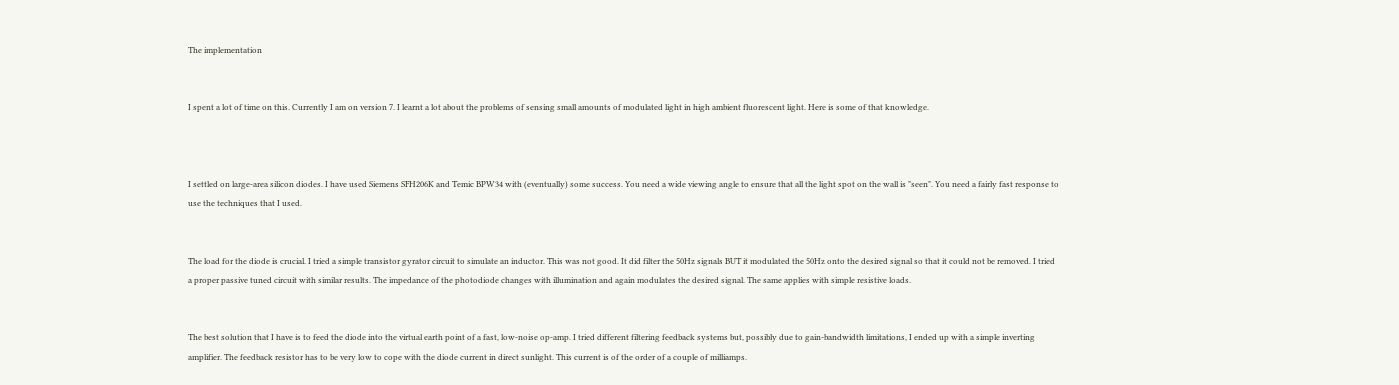The implementation


I spent a lot of time on this. Currently I am on version 7. I learnt a lot about the problems of sensing small amounts of modulated light in high ambient fluorescent light. Here is some of that knowledge.



I settled on large-area silicon diodes. I have used Siemens SFH206K and Temic BPW34 with (eventually) some success. You need a wide viewing angle to ensure that all the light spot on the wall is "seen". You need a fairly fast response to use the techniques that I used.


The load for the diode is crucial. I tried a simple transistor gyrator circuit to simulate an inductor. This was not good. It did filter the 50Hz signals BUT it modulated the 50Hz onto the desired signal so that it could not be removed. I tried a proper passive tuned circuit with similar results. The impedance of the photodiode changes with illumination and again modulates the desired signal. The same applies with simple resistive loads.


The best solution that I have is to feed the diode into the virtual earth point of a fast, low-noise op-amp. I tried different filtering feedback systems but, possibly due to gain-bandwidth limitations, I ended up with a simple inverting amplifier. The feedback resistor has to be very low to cope with the diode current in direct sunlight. This current is of the order of a couple of milliamps.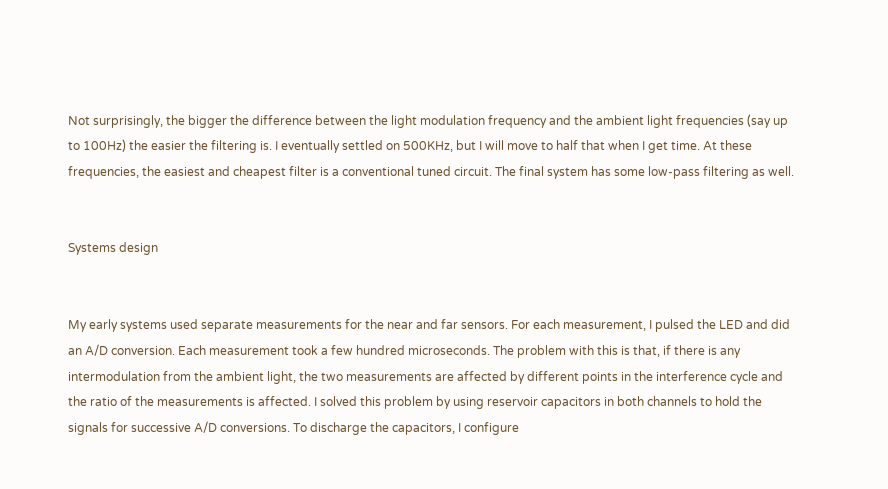Not surprisingly, the bigger the difference between the light modulation frequency and the ambient light frequencies (say up to 100Hz) the easier the filtering is. I eventually settled on 500KHz, but I will move to half that when I get time. At these frequencies, the easiest and cheapest filter is a conventional tuned circuit. The final system has some low-pass filtering as well.


Systems design


My early systems used separate measurements for the near and far sensors. For each measurement, I pulsed the LED and did an A/D conversion. Each measurement took a few hundred microseconds. The problem with this is that, if there is any intermodulation from the ambient light, the two measurements are affected by different points in the interference cycle and the ratio of the measurements is affected. I solved this problem by using reservoir capacitors in both channels to hold the signals for successive A/D conversions. To discharge the capacitors, I configure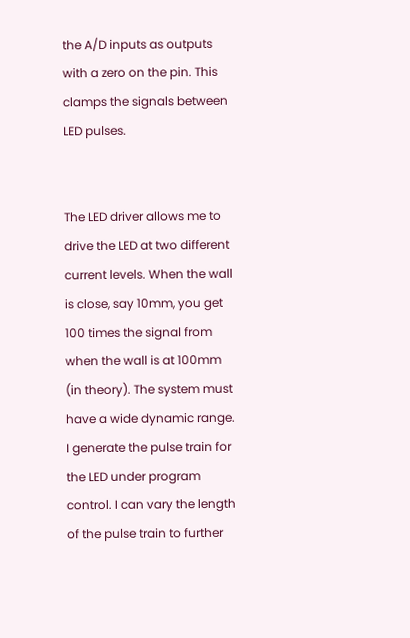the A/D inputs as outputs with a zero on the pin. This clamps the signals between LED pulses.


The LED driver allows me to drive the LED at two different current levels. When the wall is close, say 10mm, you get 100 times the signal from when the wall is at 100mm (in theory). The system must have a wide dynamic range. I generate the pulse train for the LED under program control. I can vary the length of the pulse train to further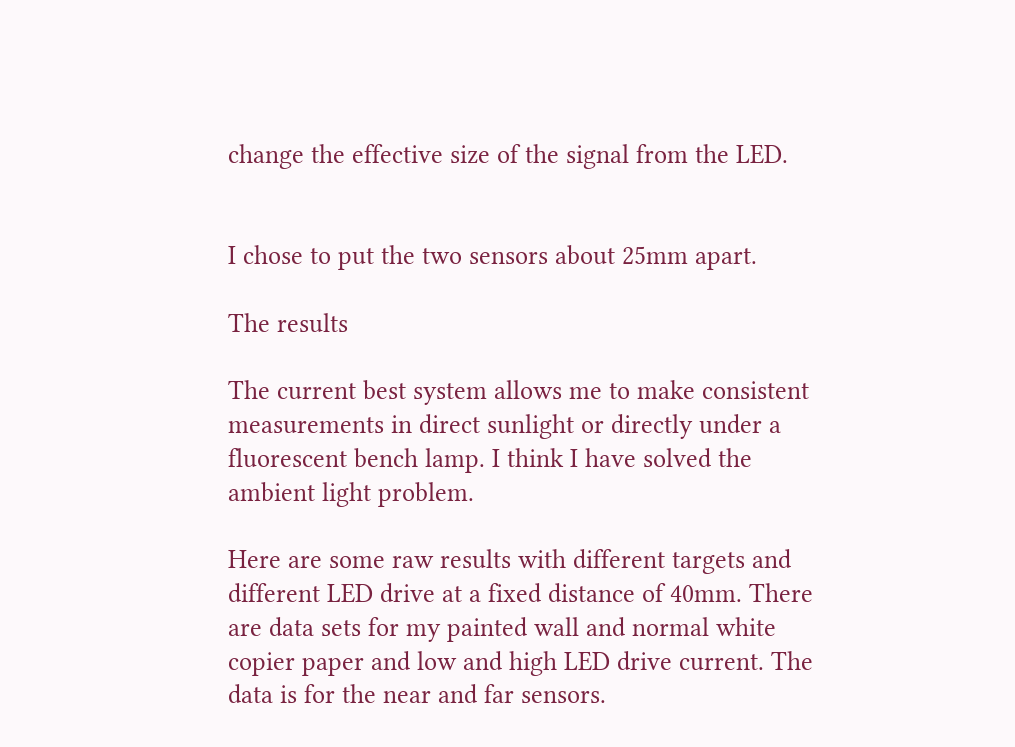change the effective size of the signal from the LED.


I chose to put the two sensors about 25mm apart.

The results

The current best system allows me to make consistent measurements in direct sunlight or directly under a fluorescent bench lamp. I think I have solved the ambient light problem.

Here are some raw results with different targets and different LED drive at a fixed distance of 40mm. There are data sets for my painted wall and normal white copier paper and low and high LED drive current. The data is for the near and far sensors.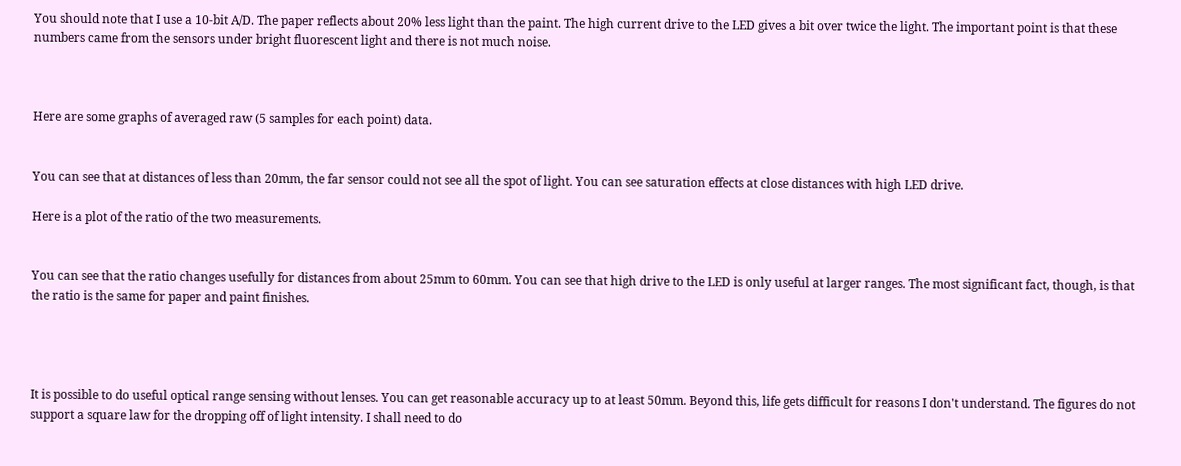You should note that I use a 10-bit A/D. The paper reflects about 20% less light than the paint. The high current drive to the LED gives a bit over twice the light. The important point is that these numbers came from the sensors under bright fluorescent light and there is not much noise.



Here are some graphs of averaged raw (5 samples for each point) data.


You can see that at distances of less than 20mm, the far sensor could not see all the spot of light. You can see saturation effects at close distances with high LED drive.

Here is a plot of the ratio of the two measurements.


You can see that the ratio changes usefully for distances from about 25mm to 60mm. You can see that high drive to the LED is only useful at larger ranges. The most significant fact, though, is that the ratio is the same for paper and paint finishes.




It is possible to do useful optical range sensing without lenses. You can get reasonable accuracy up to at least 50mm. Beyond this, life gets difficult for reasons I don't understand. The figures do not support a square law for the dropping off of light intensity. I shall need to do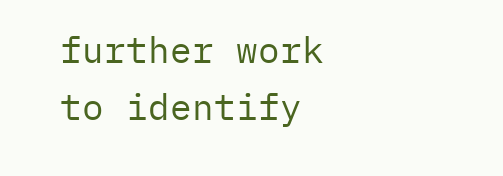further work to identify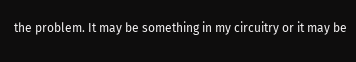the problem. It may be something in my circuitry or it may be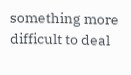something more difficult to deal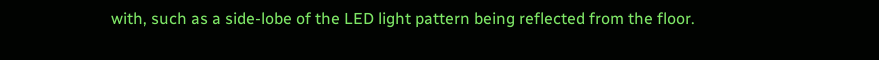with, such as a side-lobe of the LED light pattern being reflected from the floor.